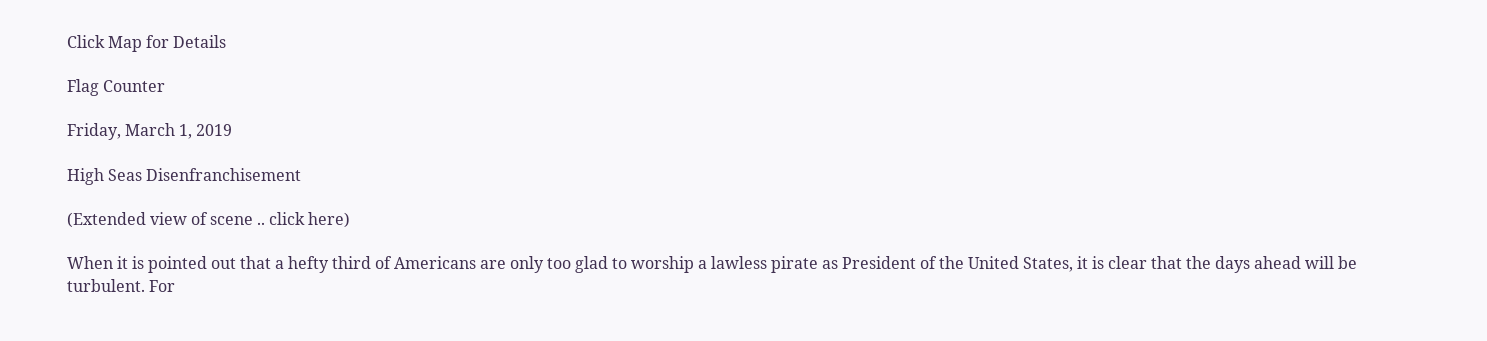Click Map for Details

Flag Counter

Friday, March 1, 2019

High Seas Disenfranchisement

(Extended view of scene .. click here)

When it is pointed out that a hefty third of Americans are only too glad to worship a lawless pirate as President of the United States, it is clear that the days ahead will be turbulent. For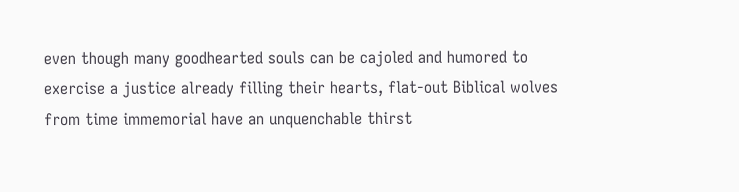even though many goodhearted souls can be cajoled and humored to exercise a justice already filling their hearts, flat-out Biblical wolves from time immemorial have an unquenchable thirst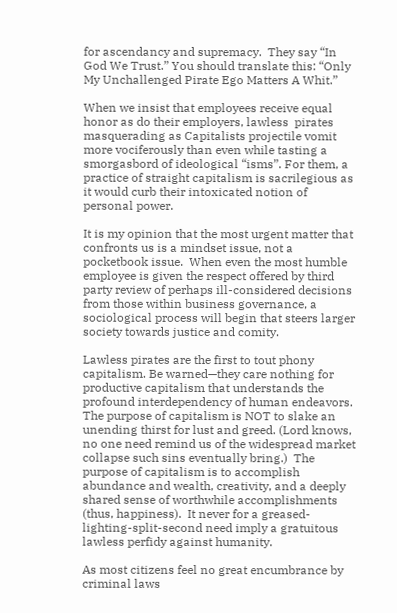for ascendancy and supremacy.  They say “In God We Trust.” You should translate this: “Only My Unchallenged Pirate Ego Matters A Whit.”

When we insist that employees receive equal honor as do their employers, lawless  pirates masquerading as Capitalists projectile vomit more vociferously than even while tasting a smorgasbord of ideological “isms”. For them, a practice of straight capitalism is sacrilegious as it would curb their intoxicated notion of personal power.

It is my opinion that the most urgent matter that confronts us is a mindset issue, not a pocketbook issue.  When even the most humble employee is given the respect offered by third party review of perhaps ill-considered decisions from those within business governance, a sociological process will begin that steers larger society towards justice and comity.

Lawless pirates are the first to tout phony capitalism. Be warned—they care nothing for productive capitalism that understands the profound interdependency of human endeavors.  The purpose of capitalism is NOT to slake an unending thirst for lust and greed. (Lord knows, no one need remind us of the widespread market collapse such sins eventually bring.)  The purpose of capitalism is to accomplish abundance and wealth, creativity, and a deeply shared sense of worthwhile accomplishments (thus, happiness).  It never for a greased-lighting-split-second need imply a gratuitous lawless perfidy against humanity.

As most citizens feel no great encumbrance by criminal laws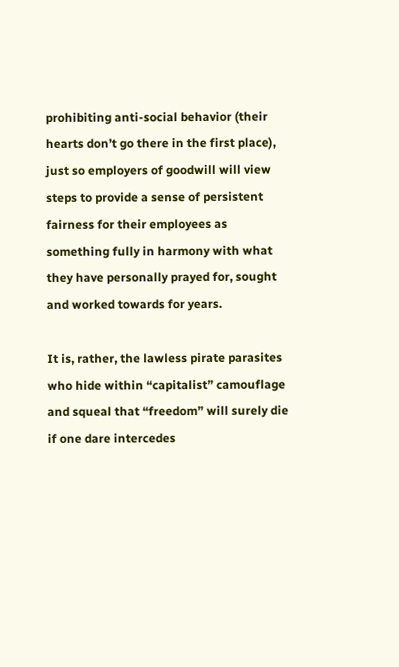prohibiting anti-social behavior (their hearts don’t go there in the first place), just so employers of goodwill will view steps to provide a sense of persistent fairness for their employees as something fully in harmony with what they have personally prayed for, sought and worked towards for years.

It is, rather, the lawless pirate parasites who hide within “capitalist” camouflage and squeal that “freedom” will surely die if one dare intercedes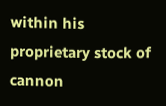within his proprietary stock of cannon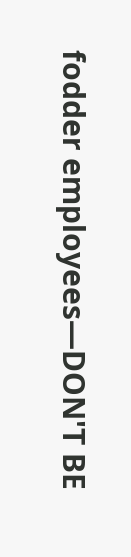fodder employees—DON'T BE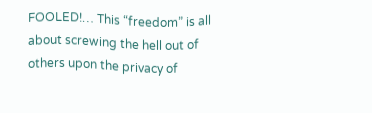FOOLED!… This “freedom” is all about screwing the hell out of others upon the privacy of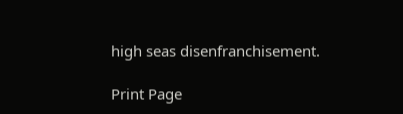high seas disenfranchisement.

Print Page